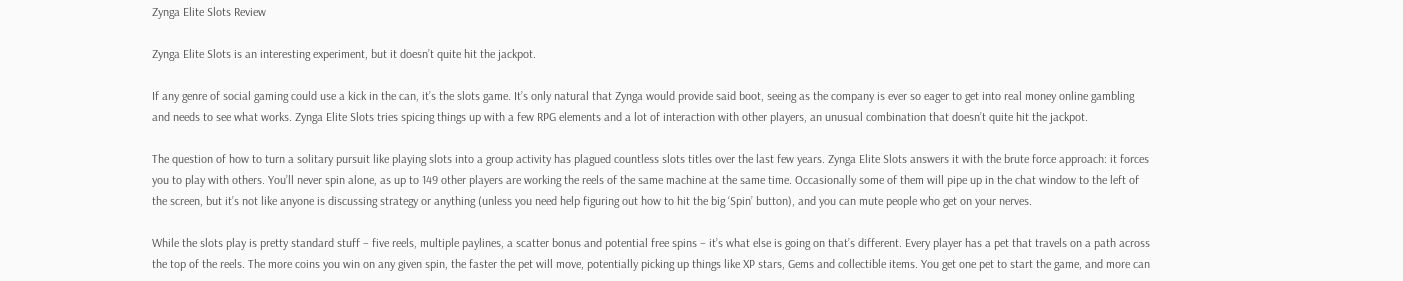Zynga Elite Slots Review

Zynga Elite Slots is an interesting experiment, but it doesn’t quite hit the jackpot.

If any genre of social gaming could use a kick in the can, it’s the slots game. It’s only natural that Zynga would provide said boot, seeing as the company is ever so eager to get into real money online gambling and needs to see what works. Zynga Elite Slots tries spicing things up with a few RPG elements and a lot of interaction with other players, an unusual combination that doesn’t quite hit the jackpot.

The question of how to turn a solitary pursuit like playing slots into a group activity has plagued countless slots titles over the last few years. Zynga Elite Slots answers it with the brute force approach: it forces you to play with others. You’ll never spin alone, as up to 149 other players are working the reels of the same machine at the same time. Occasionally some of them will pipe up in the chat window to the left of the screen, but it’s not like anyone is discussing strategy or anything (unless you need help figuring out how to hit the big ‘Spin’ button), and you can mute people who get on your nerves.

While the slots play is pretty standard stuff – five reels, multiple paylines, a scatter bonus and potential free spins – it’s what else is going on that’s different. Every player has a pet that travels on a path across the top of the reels. The more coins you win on any given spin, the faster the pet will move, potentially picking up things like XP stars, Gems and collectible items. You get one pet to start the game, and more can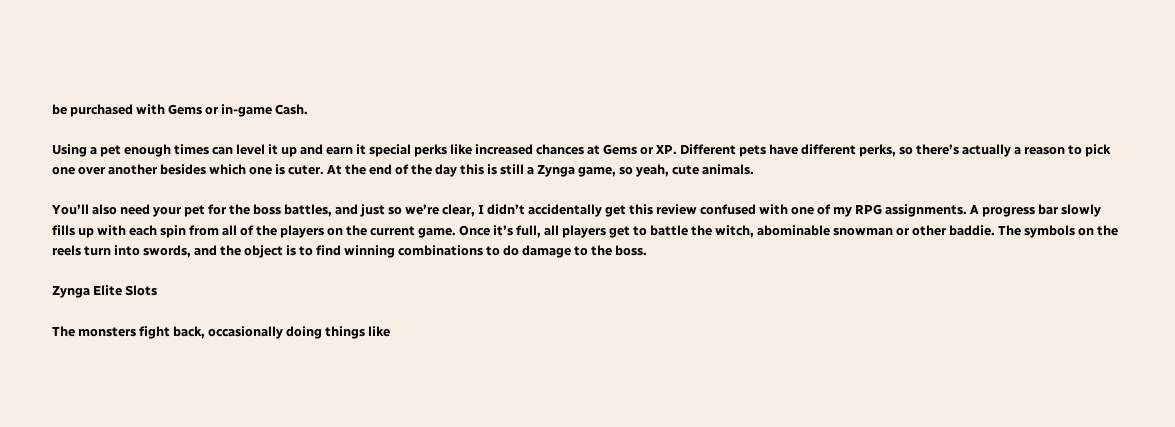be purchased with Gems or in-game Cash.

Using a pet enough times can level it up and earn it special perks like increased chances at Gems or XP. Different pets have different perks, so there’s actually a reason to pick one over another besides which one is cuter. At the end of the day this is still a Zynga game, so yeah, cute animals.

You’ll also need your pet for the boss battles, and just so we’re clear, I didn’t accidentally get this review confused with one of my RPG assignments. A progress bar slowly fills up with each spin from all of the players on the current game. Once it’s full, all players get to battle the witch, abominable snowman or other baddie. The symbols on the reels turn into swords, and the object is to find winning combinations to do damage to the boss.

Zynga Elite Slots

The monsters fight back, occasionally doing things like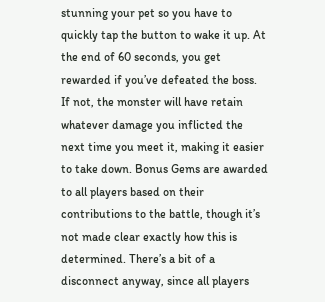stunning your pet so you have to quickly tap the button to wake it up. At the end of 60 seconds, you get rewarded if you’ve defeated the boss. If not, the monster will have retain whatever damage you inflicted the next time you meet it, making it easier to take down. Bonus Gems are awarded to all players based on their contributions to the battle, though it’s not made clear exactly how this is determined. There’s a bit of a disconnect anyway, since all players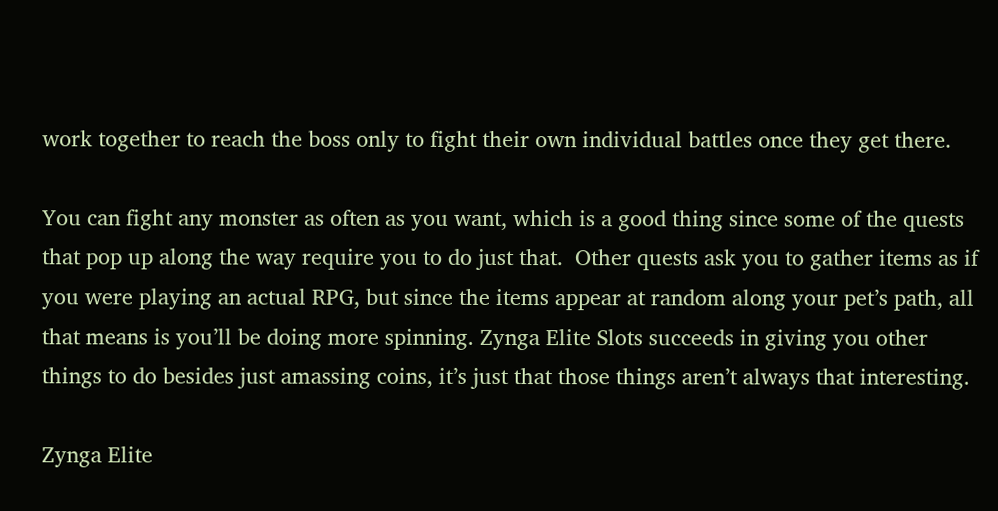work together to reach the boss only to fight their own individual battles once they get there.

You can fight any monster as often as you want, which is a good thing since some of the quests that pop up along the way require you to do just that.  Other quests ask you to gather items as if you were playing an actual RPG, but since the items appear at random along your pet’s path, all that means is you’ll be doing more spinning. Zynga Elite Slots succeeds in giving you other things to do besides just amassing coins, it’s just that those things aren’t always that interesting.

Zynga Elite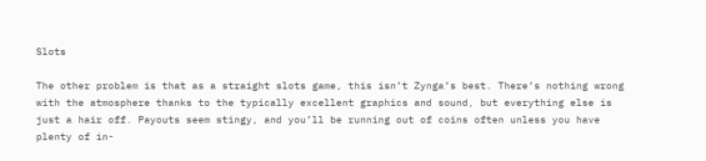Slots

The other problem is that as a straight slots game, this isn’t Zynga’s best. There’s nothing wrong with the atmosphere thanks to the typically excellent graphics and sound, but everything else is just a hair off. Payouts seem stingy, and you’ll be running out of coins often unless you have plenty of in-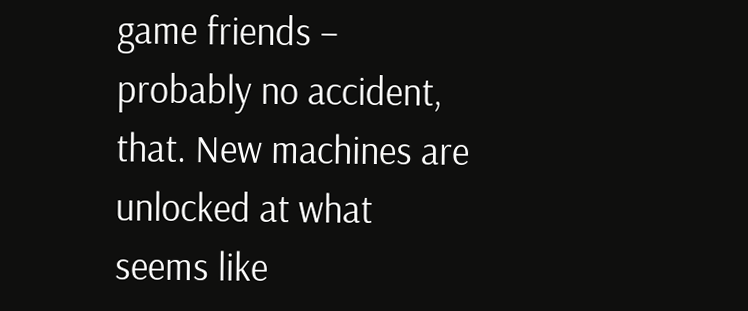game friends – probably no accident, that. New machines are unlocked at what seems like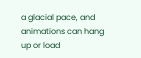a glacial pace, and animations can hang up or load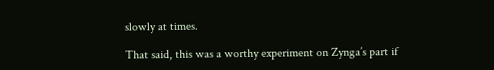slowly at times.

That said, this was a worthy experiment on Zynga’s part if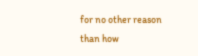for no other reason than how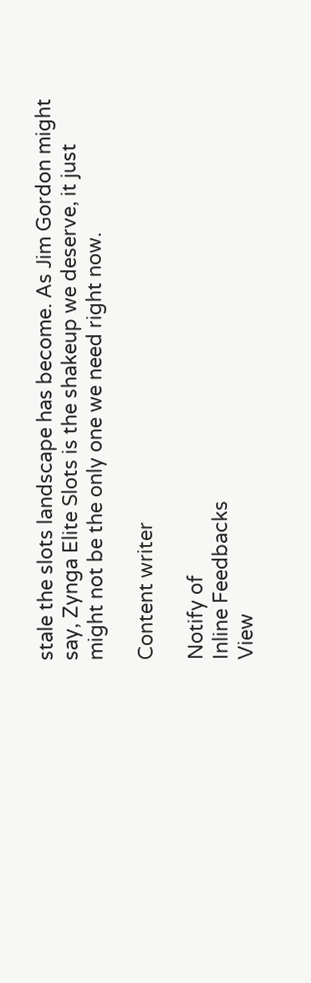stale the slots landscape has become. As Jim Gordon might say, Zynga Elite Slots is the shakeup we deserve, it just might not be the only one we need right now.

Content writer

Notify of
Inline Feedbacks
View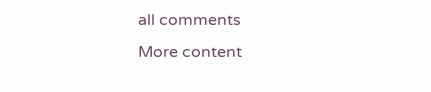all comments
More content